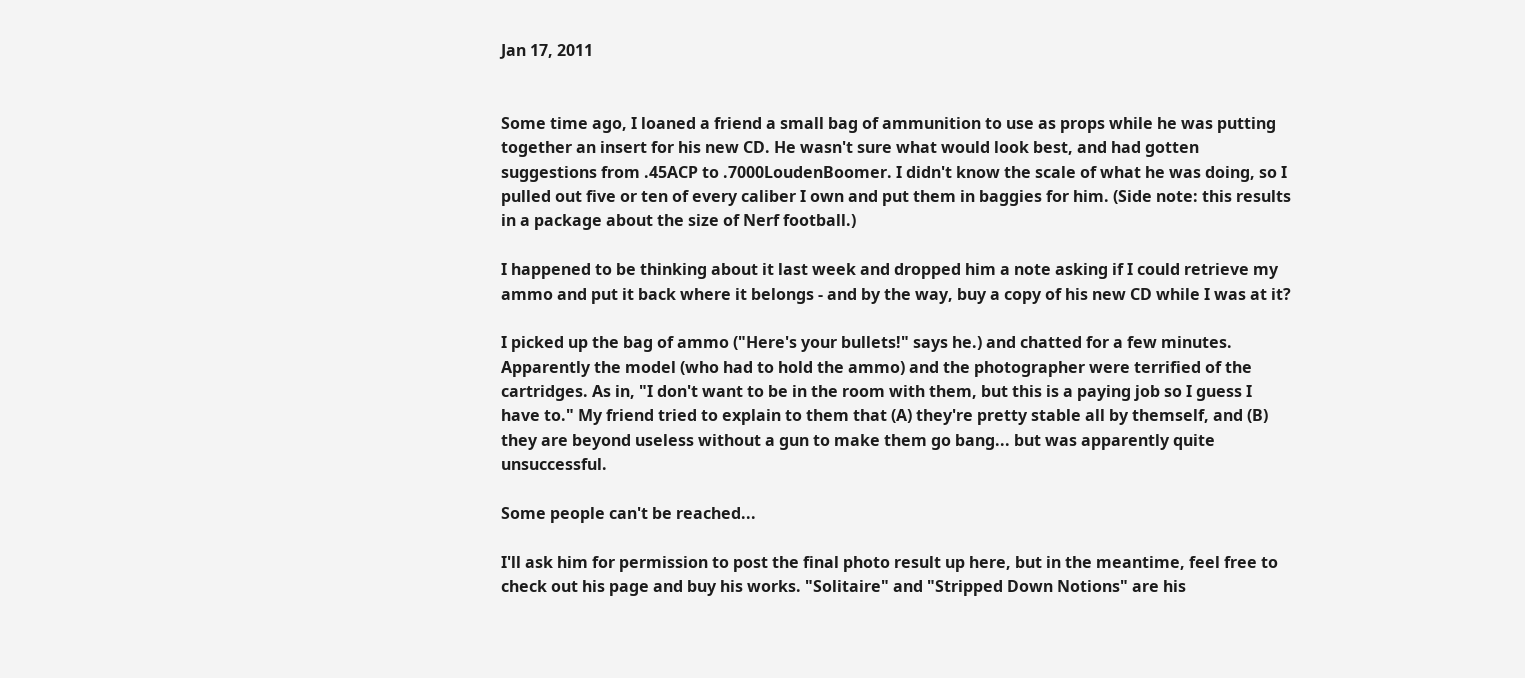Jan 17, 2011


Some time ago, I loaned a friend a small bag of ammunition to use as props while he was putting together an insert for his new CD. He wasn't sure what would look best, and had gotten suggestions from .45ACP to .7000LoudenBoomer. I didn't know the scale of what he was doing, so I pulled out five or ten of every caliber I own and put them in baggies for him. (Side note: this results in a package about the size of Nerf football.)

I happened to be thinking about it last week and dropped him a note asking if I could retrieve my ammo and put it back where it belongs - and by the way, buy a copy of his new CD while I was at it?

I picked up the bag of ammo ("Here's your bullets!" says he.) and chatted for a few minutes. Apparently the model (who had to hold the ammo) and the photographer were terrified of the cartridges. As in, "I don't want to be in the room with them, but this is a paying job so I guess I have to." My friend tried to explain to them that (A) they're pretty stable all by themself, and (B) they are beyond useless without a gun to make them go bang... but was apparently quite unsuccessful.

Some people can't be reached...

I'll ask him for permission to post the final photo result up here, but in the meantime, feel free to check out his page and buy his works. "Solitaire" and "Stripped Down Notions" are his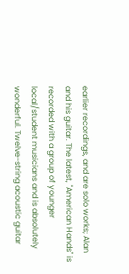earlier recordings, and are solo works; Alan and his guitar. The latest, "American Hands" is recorded with a group of younger local/student musicians and is absolutely wonderful. Twelve-string acoustic guitar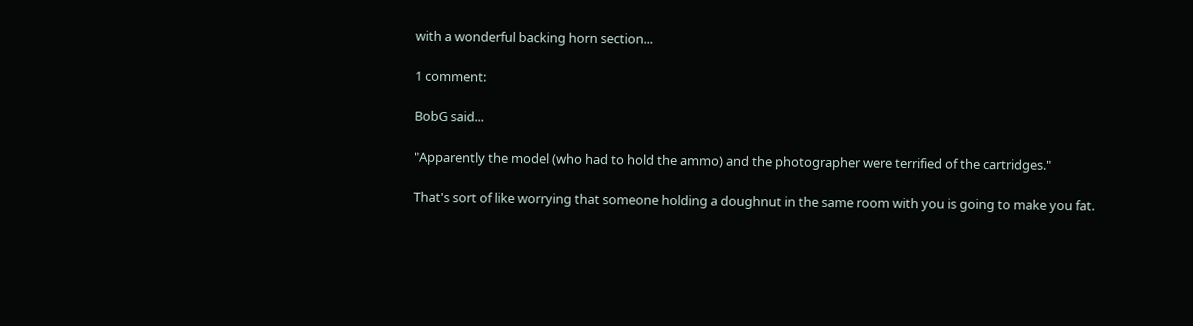with a wonderful backing horn section...

1 comment:

BobG said...

"Apparently the model (who had to hold the ammo) and the photographer were terrified of the cartridges."

That's sort of like worrying that someone holding a doughnut in the same room with you is going to make you fat.